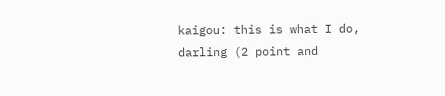kaigou: this is what I do, darling (2 point and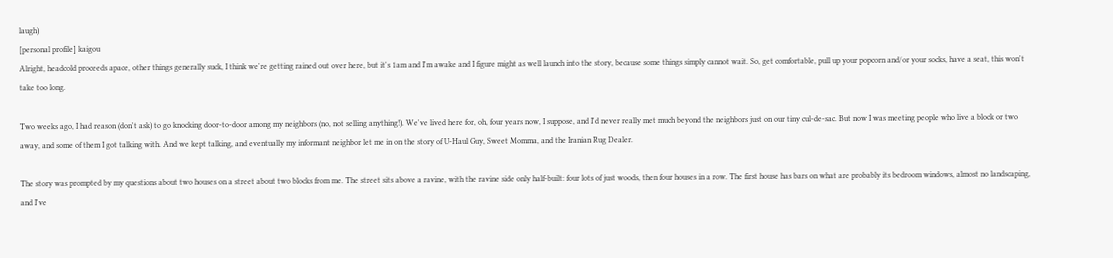laugh)
[personal profile] kaigou
Alright, headcold proceeds apace, other things generally suck, I think we're getting rained out over here, but it's 1am and I'm awake and I figure might as well launch into the story, because some things simply cannot wait. So, get comfortable, pull up your popcorn and/or your socks, have a seat, this won't take too long.

Two weeks ago, I had reason (don't ask) to go knocking door-to-door among my neighbors (no, not selling anything!). We've lived here for, oh, four years now, I suppose, and I'd never really met much beyond the neighbors just on our tiny cul-de-sac. But now I was meeting people who live a block or two away, and some of them I got talking with. And we kept talking, and eventually my informant neighbor let me in on the story of U-Haul Guy, Sweet Momma, and the Iranian Rug Dealer.

The story was prompted by my questions about two houses on a street about two blocks from me. The street sits above a ravine, with the ravine side only half-built: four lots of just woods, then four houses in a row. The first house has bars on what are probably its bedroom windows, almost no landscaping, and I've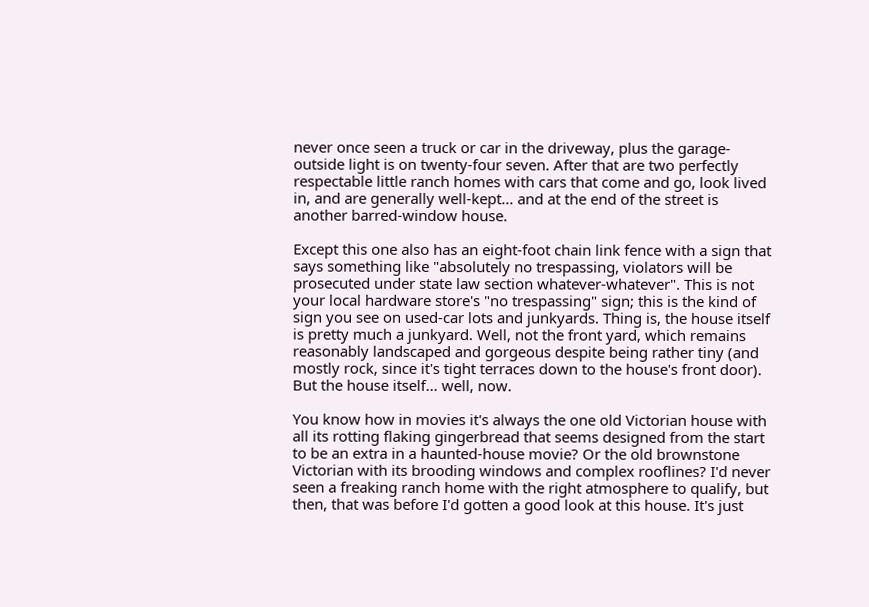never once seen a truck or car in the driveway, plus the garage-outside light is on twenty-four seven. After that are two perfectly respectable little ranch homes with cars that come and go, look lived in, and are generally well-kept... and at the end of the street is another barred-window house.

Except this one also has an eight-foot chain link fence with a sign that says something like "absolutely no trespassing, violators will be prosecuted under state law section whatever-whatever". This is not your local hardware store's "no trespassing" sign; this is the kind of sign you see on used-car lots and junkyards. Thing is, the house itself is pretty much a junkyard. Well, not the front yard, which remains reasonably landscaped and gorgeous despite being rather tiny (and mostly rock, since it's tight terraces down to the house's front door). But the house itself... well, now.

You know how in movies it's always the one old Victorian house with all its rotting flaking gingerbread that seems designed from the start to be an extra in a haunted-house movie? Or the old brownstone Victorian with its brooding windows and complex rooflines? I'd never seen a freaking ranch home with the right atmosphere to qualify, but then, that was before I'd gotten a good look at this house. It's just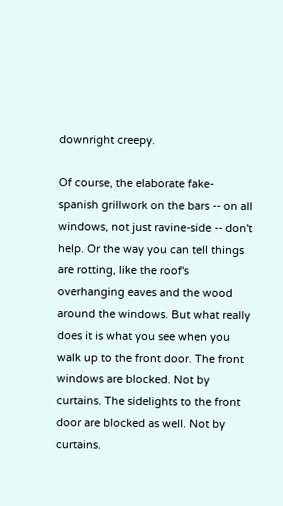downright creepy.

Of course, the elaborate fake-spanish grillwork on the bars -- on all windows, not just ravine-side -- don't help. Or the way you can tell things are rotting, like the roof's overhanging eaves and the wood around the windows. But what really does it is what you see when you walk up to the front door. The front windows are blocked. Not by curtains. The sidelights to the front door are blocked as well. Not by curtains.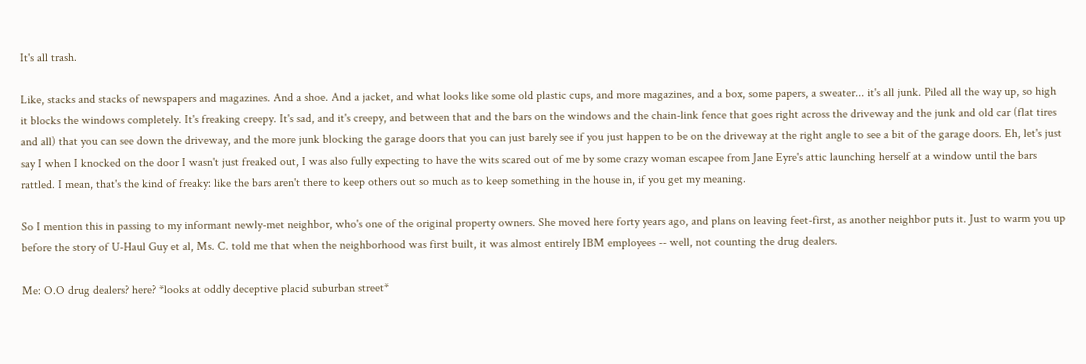It's all trash.

Like, stacks and stacks of newspapers and magazines. And a shoe. And a jacket, and what looks like some old plastic cups, and more magazines, and a box, some papers, a sweater... it's all junk. Piled all the way up, so high it blocks the windows completely. It's freaking creepy. It's sad, and it's creepy, and between that and the bars on the windows and the chain-link fence that goes right across the driveway and the junk and old car (flat tires and all) that you can see down the driveway, and the more junk blocking the garage doors that you can just barely see if you just happen to be on the driveway at the right angle to see a bit of the garage doors. Eh, let's just say I when I knocked on the door I wasn't just freaked out, I was also fully expecting to have the wits scared out of me by some crazy woman escapee from Jane Eyre's attic launching herself at a window until the bars rattled. I mean, that's the kind of freaky: like the bars aren't there to keep others out so much as to keep something in the house in, if you get my meaning.

So I mention this in passing to my informant newly-met neighbor, who's one of the original property owners. She moved here forty years ago, and plans on leaving feet-first, as another neighbor puts it. Just to warm you up before the story of U-Haul Guy et al, Ms. C. told me that when the neighborhood was first built, it was almost entirely IBM employees -- well, not counting the drug dealers.

Me: O.O drug dealers? here? *looks at oddly deceptive placid suburban street*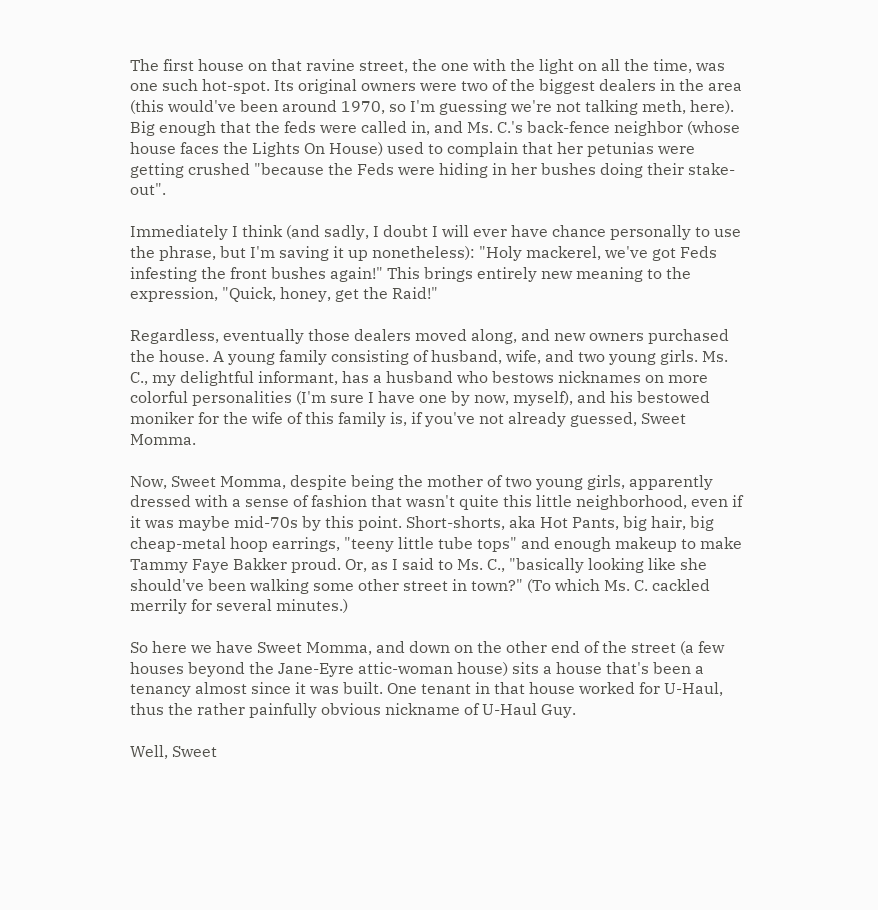The first house on that ravine street, the one with the light on all the time, was one such hot-spot. Its original owners were two of the biggest dealers in the area (this would've been around 1970, so I'm guessing we're not talking meth, here). Big enough that the feds were called in, and Ms. C.'s back-fence neighbor (whose house faces the Lights On House) used to complain that her petunias were getting crushed "because the Feds were hiding in her bushes doing their stake-out".

Immediately I think (and sadly, I doubt I will ever have chance personally to use the phrase, but I'm saving it up nonetheless): "Holy mackerel, we've got Feds infesting the front bushes again!" This brings entirely new meaning to the expression, "Quick, honey, get the Raid!"

Regardless, eventually those dealers moved along, and new owners purchased the house. A young family consisting of husband, wife, and two young girls. Ms. C., my delightful informant, has a husband who bestows nicknames on more colorful personalities (I'm sure I have one by now, myself), and his bestowed moniker for the wife of this family is, if you've not already guessed, Sweet Momma.

Now, Sweet Momma, despite being the mother of two young girls, apparently dressed with a sense of fashion that wasn't quite this little neighborhood, even if it was maybe mid-70s by this point. Short-shorts, aka Hot Pants, big hair, big cheap-metal hoop earrings, "teeny little tube tops" and enough makeup to make Tammy Faye Bakker proud. Or, as I said to Ms. C., "basically looking like she should've been walking some other street in town?" (To which Ms. C. cackled merrily for several minutes.)

So here we have Sweet Momma, and down on the other end of the street (a few houses beyond the Jane-Eyre attic-woman house) sits a house that's been a tenancy almost since it was built. One tenant in that house worked for U-Haul, thus the rather painfully obvious nickname of U-Haul Guy.

Well, Sweet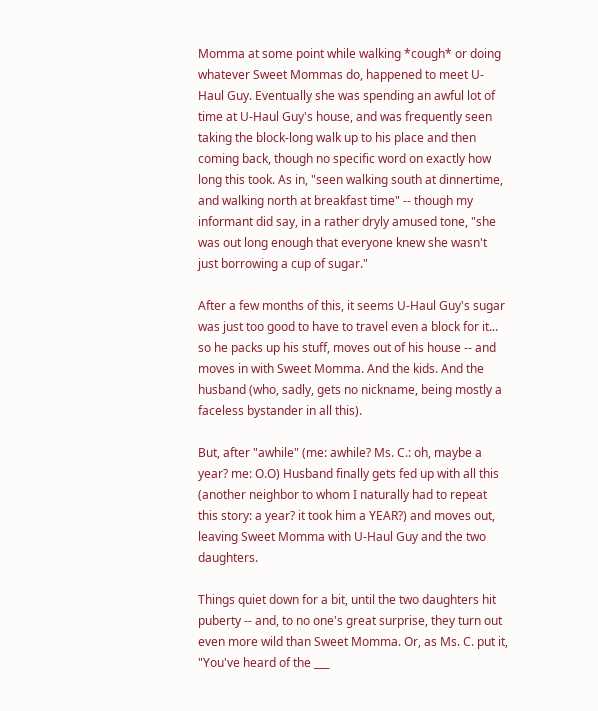Momma at some point while walking *cough* or doing whatever Sweet Mommas do, happened to meet U-Haul Guy. Eventually she was spending an awful lot of time at U-Haul Guy's house, and was frequently seen taking the block-long walk up to his place and then coming back, though no specific word on exactly how long this took. As in, "seen walking south at dinnertime, and walking north at breakfast time" -- though my informant did say, in a rather dryly amused tone, "she was out long enough that everyone knew she wasn't just borrowing a cup of sugar."

After a few months of this, it seems U-Haul Guy's sugar was just too good to have to travel even a block for it... so he packs up his stuff, moves out of his house -- and moves in with Sweet Momma. And the kids. And the husband (who, sadly, gets no nickname, being mostly a faceless bystander in all this).

But, after "awhile" (me: awhile? Ms. C.: oh, maybe a year? me: O.O) Husband finally gets fed up with all this (another neighbor to whom I naturally had to repeat this story: a year? it took him a YEAR?) and moves out, leaving Sweet Momma with U-Haul Guy and the two daughters.

Things quiet down for a bit, until the two daughters hit puberty -- and, to no one's great surprise, they turn out even more wild than Sweet Momma. Or, as Ms. C. put it, "You've heard of the ___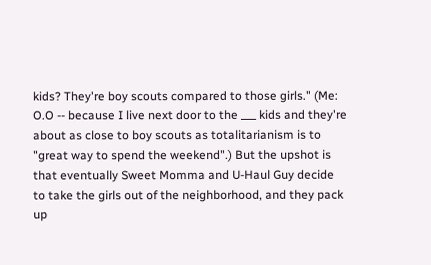kids? They're boy scouts compared to those girls." (Me: O.O -- because I live next door to the ___ kids and they're about as close to boy scouts as totalitarianism is to "great way to spend the weekend".) But the upshot is that eventually Sweet Momma and U-Haul Guy decide to take the girls out of the neighborhood, and they pack up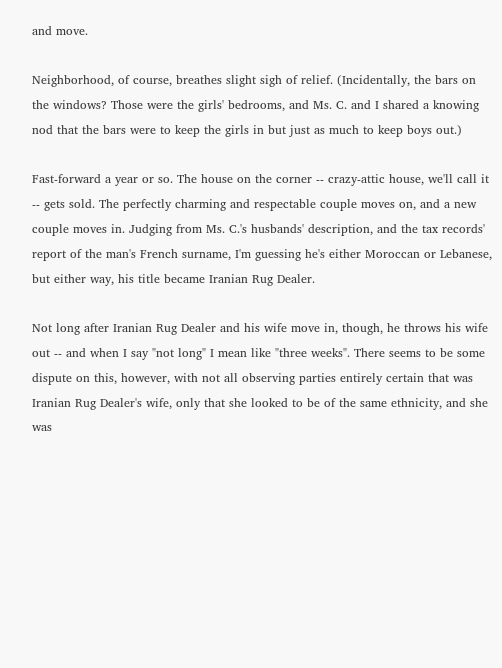and move.

Neighborhood, of course, breathes slight sigh of relief. (Incidentally, the bars on the windows? Those were the girls' bedrooms, and Ms. C. and I shared a knowing nod that the bars were to keep the girls in but just as much to keep boys out.)

Fast-forward a year or so. The house on the corner -- crazy-attic house, we'll call it -- gets sold. The perfectly charming and respectable couple moves on, and a new couple moves in. Judging from Ms. C.'s husbands' description, and the tax records' report of the man's French surname, I'm guessing he's either Moroccan or Lebanese, but either way, his title became Iranian Rug Dealer.

Not long after Iranian Rug Dealer and his wife move in, though, he throws his wife out -- and when I say "not long" I mean like "three weeks". There seems to be some dispute on this, however, with not all observing parties entirely certain that was Iranian Rug Dealer's wife, only that she looked to be of the same ethnicity, and she was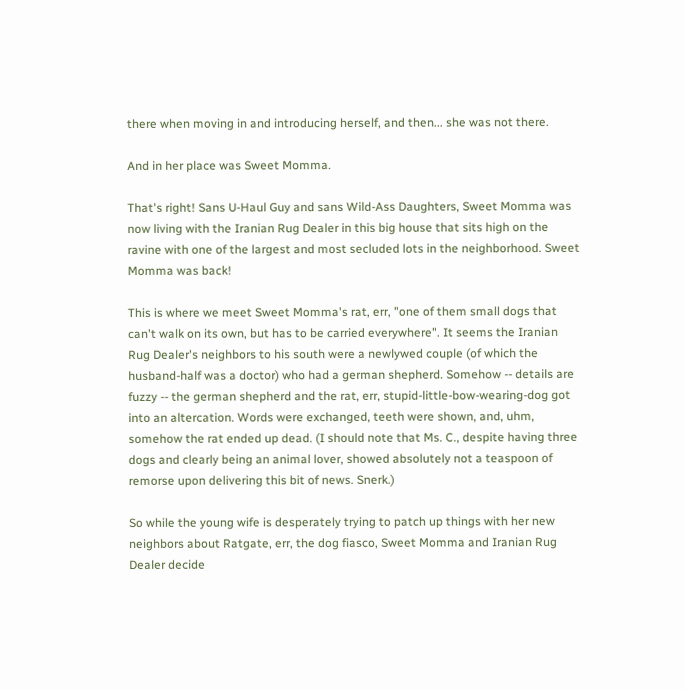there when moving in and introducing herself, and then... she was not there.

And in her place was Sweet Momma.

That's right! Sans U-Haul Guy and sans Wild-Ass Daughters, Sweet Momma was now living with the Iranian Rug Dealer in this big house that sits high on the ravine with one of the largest and most secluded lots in the neighborhood. Sweet Momma was back!

This is where we meet Sweet Momma's rat, err, "one of them small dogs that can't walk on its own, but has to be carried everywhere". It seems the Iranian Rug Dealer's neighbors to his south were a newlywed couple (of which the husband-half was a doctor) who had a german shepherd. Somehow -- details are fuzzy -- the german shepherd and the rat, err, stupid-little-bow-wearing-dog got into an altercation. Words were exchanged, teeth were shown, and, uhm, somehow the rat ended up dead. (I should note that Ms. C., despite having three dogs and clearly being an animal lover, showed absolutely not a teaspoon of remorse upon delivering this bit of news. Snerk.)

So while the young wife is desperately trying to patch up things with her new neighbors about Ratgate, err, the dog fiasco, Sweet Momma and Iranian Rug Dealer decide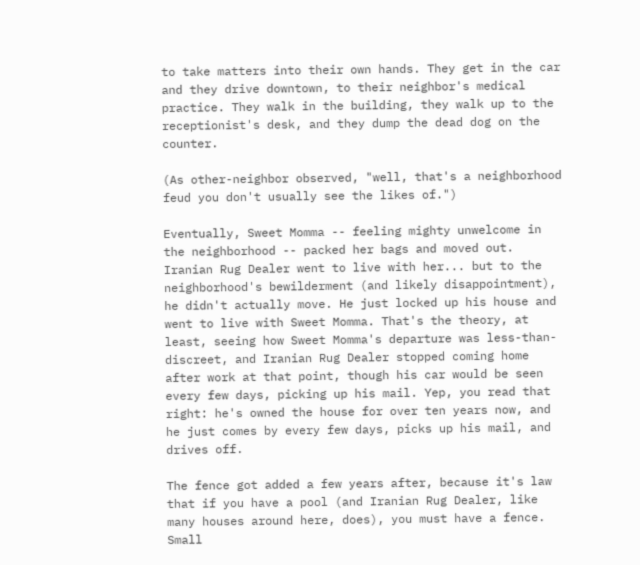to take matters into their own hands. They get in the car and they drive downtown, to their neighbor's medical practice. They walk in the building, they walk up to the receptionist's desk, and they dump the dead dog on the counter.

(As other-neighbor observed, "well, that's a neighborhood feud you don't usually see the likes of.")

Eventually, Sweet Momma -- feeling mighty unwelcome in the neighborhood -- packed her bags and moved out. Iranian Rug Dealer went to live with her... but to the neighborhood's bewilderment (and likely disappointment), he didn't actually move. He just locked up his house and went to live with Sweet Momma. That's the theory, at least, seeing how Sweet Momma's departure was less-than-discreet, and Iranian Rug Dealer stopped coming home after work at that point, though his car would be seen every few days, picking up his mail. Yep, you read that right: he's owned the house for over ten years now, and he just comes by every few days, picks up his mail, and drives off.

The fence got added a few years after, because it's law that if you have a pool (and Iranian Rug Dealer, like many houses around here, does), you must have a fence. Small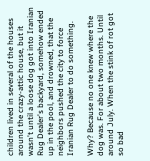children lived in several of the houses around the crazy-attic house, but it wasn't until a loose dog got into Iranian Rug Dealer's backyard, somehow ended up in the pool, and drowned, that the neighbors pushed the city to force Iranian Rug Dealer to do something.

Why? Because no one knew where the dog was. For about two months. Until around July. When the stink of rot got so bad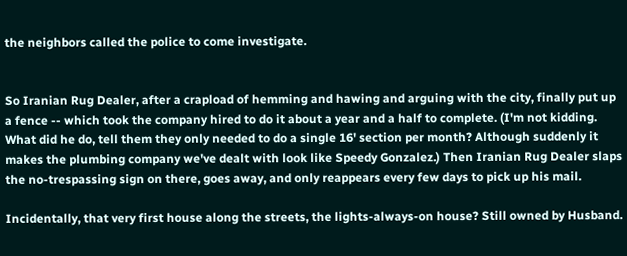the neighbors called the police to come investigate.


So Iranian Rug Dealer, after a crapload of hemming and hawing and arguing with the city, finally put up a fence -- which took the company hired to do it about a year and a half to complete. (I'm not kidding. What did he do, tell them they only needed to do a single 16' section per month? Although suddenly it makes the plumbing company we've dealt with look like Speedy Gonzalez.) Then Iranian Rug Dealer slaps the no-trespassing sign on there, goes away, and only reappears every few days to pick up his mail.

Incidentally, that very first house along the streets, the lights-always-on house? Still owned by Husband.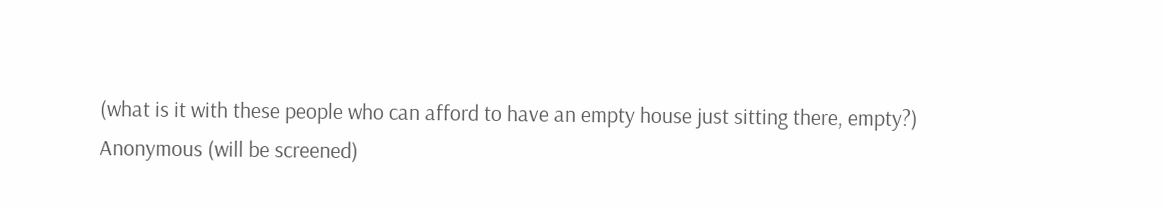(what is it with these people who can afford to have an empty house just sitting there, empty?)
Anonymous (will be screened)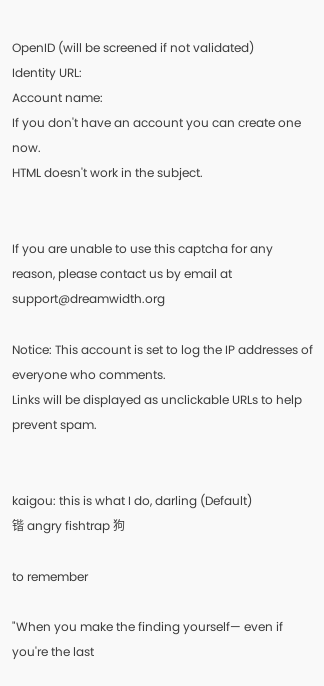OpenID (will be screened if not validated)
Identity URL:
Account name:
If you don't have an account you can create one now.
HTML doesn't work in the subject.


If you are unable to use this captcha for any reason, please contact us by email at support@dreamwidth.org

Notice: This account is set to log the IP addresses of everyone who comments.
Links will be displayed as unclickable URLs to help prevent spam.


kaigou: this is what I do, darling (Default)
锴 angry fishtrap 狗

to remember

"When you make the finding yourself— even if you're the last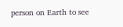person on Earth to see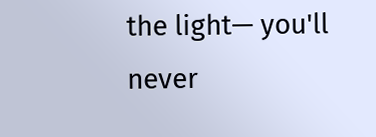the light— you'll never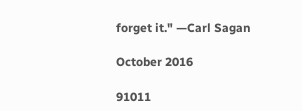forget it." —Carl Sagan

October 2016

91011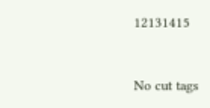12131415


No cut tags